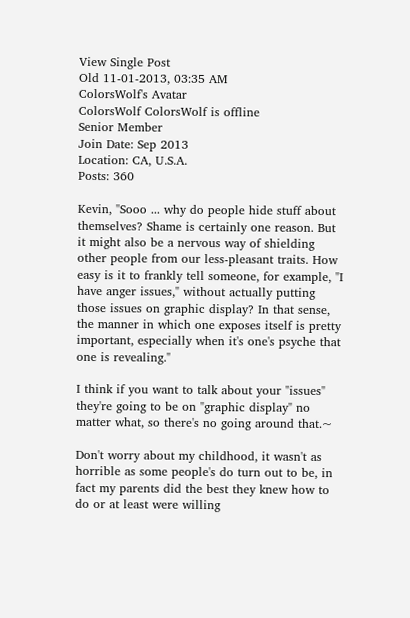View Single Post
Old 11-01-2013, 03:35 AM
ColorsWolf's Avatar
ColorsWolf ColorsWolf is offline
Senior Member
Join Date: Sep 2013
Location: CA, U.S.A.
Posts: 360

Kevin, "Sooo ... why do people hide stuff about themselves? Shame is certainly one reason. But it might also be a nervous way of shielding other people from our less-pleasant traits. How easy is it to frankly tell someone, for example, "I have anger issues," without actually putting those issues on graphic display? In that sense, the manner in which one exposes itself is pretty important, especially when it's one's psyche that one is revealing."

I think if you want to talk about your "issues" they're going to be on "graphic display" no matter what, so there's no going around that.~

Don't worry about my childhood, it wasn't as horrible as some people's do turn out to be, in fact my parents did the best they knew how to do or at least were willing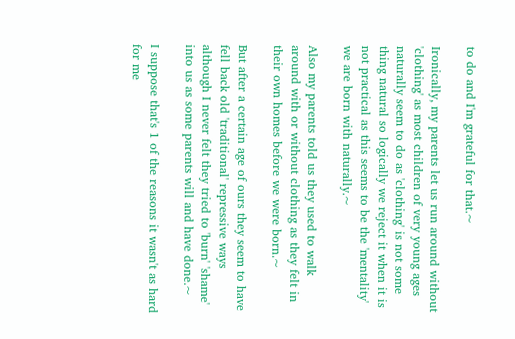to do and I'm grateful for that.~

Ironically, my parents let us run around without 'clothing' as most children of very young ages naturally seem to do as 'clothing' is not some thing natural so logically we reject it when it is not practical as this seems to be the 'mentality' we are born with naturally.~

Also my parents told us they used to walk around with or without clothing as they felt in their own homes before we were born.~

But after a certain age of ours they seem to have fell back old 'traditional' repressive ways although I never felt they tried to 'burn' 'shame' into us as some parents will and have done.~

I suppose that's 1 of the reasons it wasn't as hard for me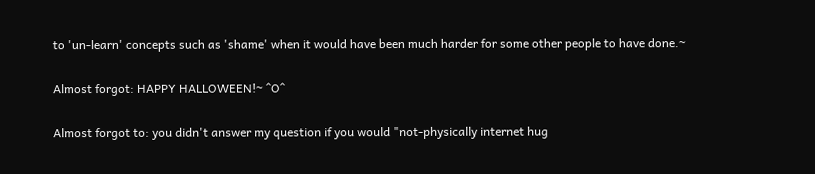to 'un-learn' concepts such as 'shame' when it would have been much harder for some other people to have done.~

Almost forgot: HAPPY HALLOWEEN!~ ^O^

Almost forgot to: you didn't answer my question if you would "not-physically internet hug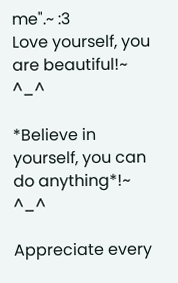me".~ :3
Love yourself, you are beautiful!~ ^_^

*Believe in yourself, you can do anything*!~ ^_^

Appreciate every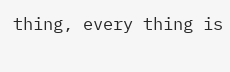thing, every thing is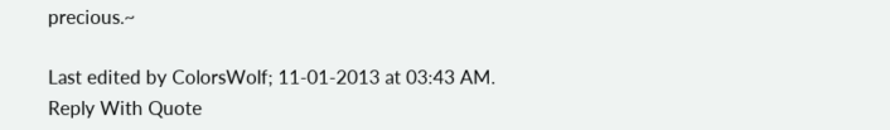precious.~

Last edited by ColorsWolf; 11-01-2013 at 03:43 AM.
Reply With Quote